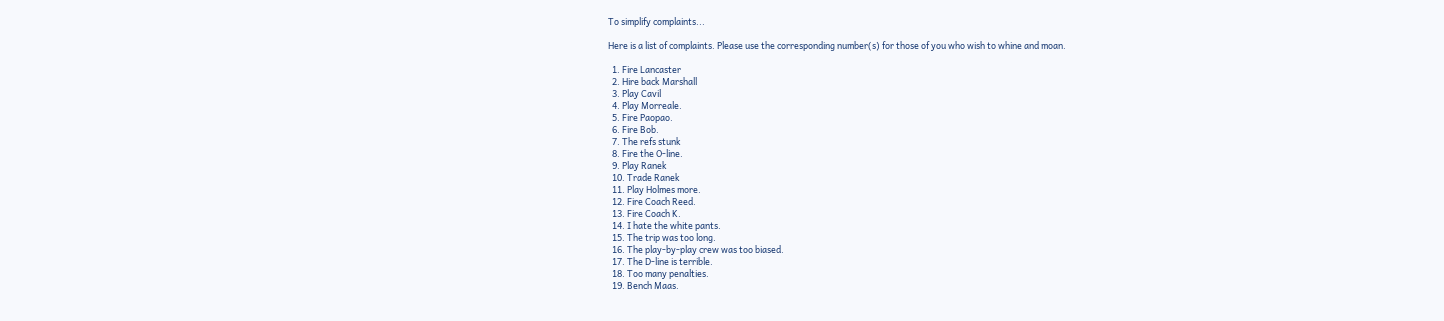To simplify complaints...

Here is a list of complaints. Please use the corresponding number(s) for those of you who wish to whine and moan.

  1. Fire Lancaster
  2. Hire back Marshall
  3. Play Cavil
  4. Play Morreale.
  5. Fire Paopao.
  6. Fire Bob.
  7. The refs stunk
  8. Fire the O-line.
  9. Play Ranek
  10. Trade Ranek
  11. Play Holmes more.
  12. Fire Coach Reed.
  13. Fire Coach K.
  14. I hate the white pants.
  15. The trip was too long.
  16. The play-by-play crew was too biased.
  17. The D-line is terrible.
  18. Too many penalties.
  19. Bench Maas.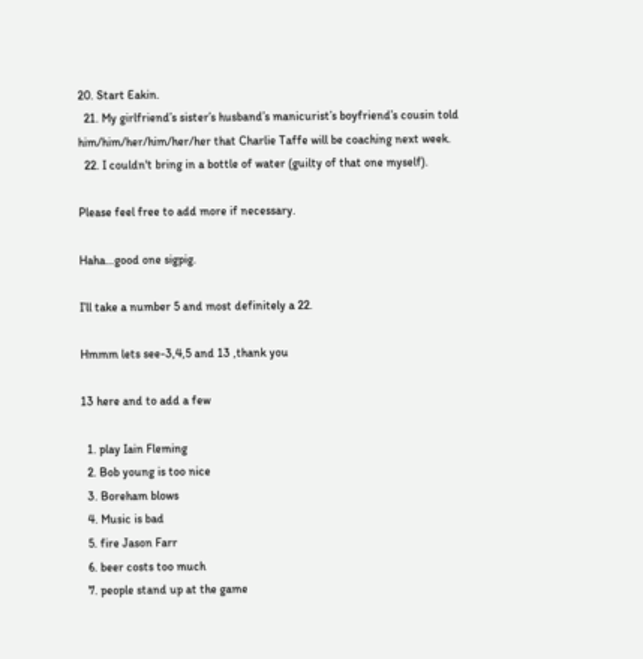20. Start Eakin.
  21. My girlfriend’s sister’s husband’s manicurist’s boyfriend’s cousin told him/him/her/him/her/her that Charlie Taffe will be coaching next week.
  22. I couldn't bring in a bottle of water (guilty of that one myself).

Please feel free to add more if necessary.

Haha…good one sigpig.

I’ll take a number 5 and most definitely a 22.

Hmmm lets see-3,4,5 and 13 ,thank you

13 here and to add a few

  1. play Iain Fleming
  2. Bob young is too nice
  3. Boreham blows
  4. Music is bad
  5. fire Jason Farr
  6. beer costs too much
  7. people stand up at the game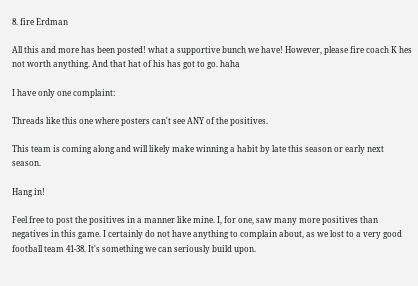8. fire Erdman

All this and more has been posted! what a supportive bunch we have! However, please fire coach K hes not worth anything. And that hat of his has got to go. haha

I have only one complaint:

Threads like this one where posters can't see ANY of the positives.

This team is coming along and will likely make winning a habit by late this season or early next season.

Hang in!

Feel free to post the positives in a manner like mine. I, for one, saw many more positives than negatives in this game. I certainly do not have anything to complain about, as we lost to a very good football team 41-38. It's something we can seriously build upon.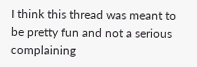I think this thread was meant to be pretty fun and not a serious complaining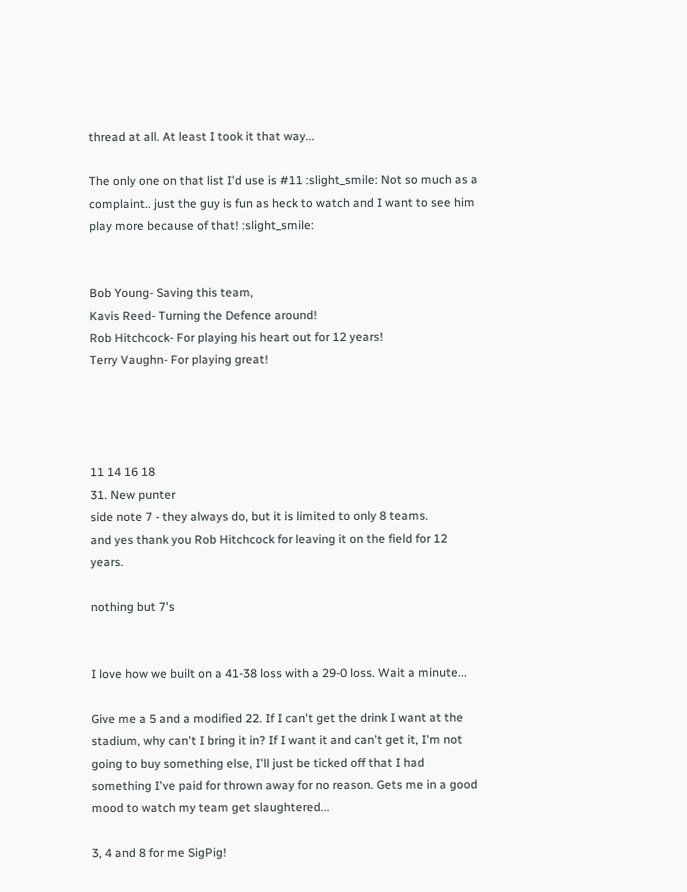thread at all. At least I took it that way...

The only one on that list I'd use is #11 :slight_smile: Not so much as a complaint.. just the guy is fun as heck to watch and I want to see him play more because of that! :slight_smile:


Bob Young- Saving this team,
Kavis Reed- Turning the Defence around!
Rob Hitchcock- For playing his heart out for 12 years!
Terry Vaughn- For playing great!




11 14 16 18
31. New punter
side note 7 - they always do, but it is limited to only 8 teams.
and yes thank you Rob Hitchcock for leaving it on the field for 12 years.

nothing but 7's


I love how we built on a 41-38 loss with a 29-0 loss. Wait a minute...

Give me a 5 and a modified 22. If I can't get the drink I want at the stadium, why can't I bring it in? If I want it and can't get it, I'm not going to buy something else, I'll just be ticked off that I had something I've paid for thrown away for no reason. Gets me in a good mood to watch my team get slaughtered...

3, 4 and 8 for me SigPig!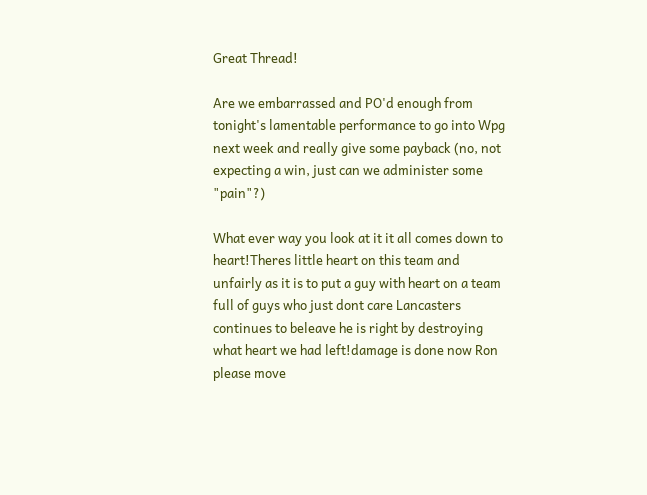Great Thread!

Are we embarrassed and PO'd enough from tonight's lamentable performance to go into Wpg next week and really give some payback (no, not expecting a win, just can we administer some "pain"?)

What ever way you look at it it all comes down to heart!Theres little heart on this team and unfairly as it is to put a guy with heart on a team full of guys who just dont care Lancasters continues to beleave he is right by destroying what heart we had left!damage is done now Ron please move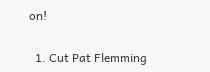on!

  1. Cut Pat Flemming